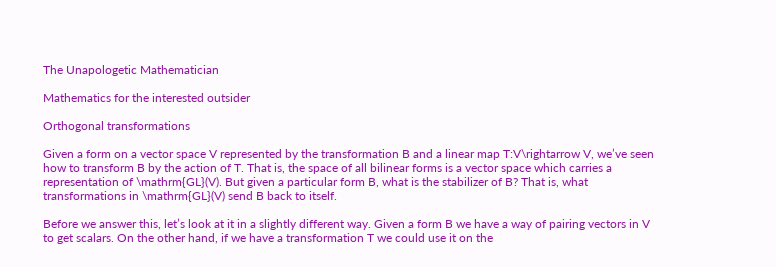The Unapologetic Mathematician

Mathematics for the interested outsider

Orthogonal transformations

Given a form on a vector space V represented by the transformation B and a linear map T:V\rightarrow V, we’ve seen how to transform B by the action of T. That is, the space of all bilinear forms is a vector space which carries a representation of \mathrm{GL}(V). But given a particular form B, what is the stabilizer of B? That is, what transformations in \mathrm{GL}(V) send B back to itself.

Before we answer this, let’s look at it in a slightly different way. Given a form B we have a way of pairing vectors in V to get scalars. On the other hand, if we have a transformation T we could use it on the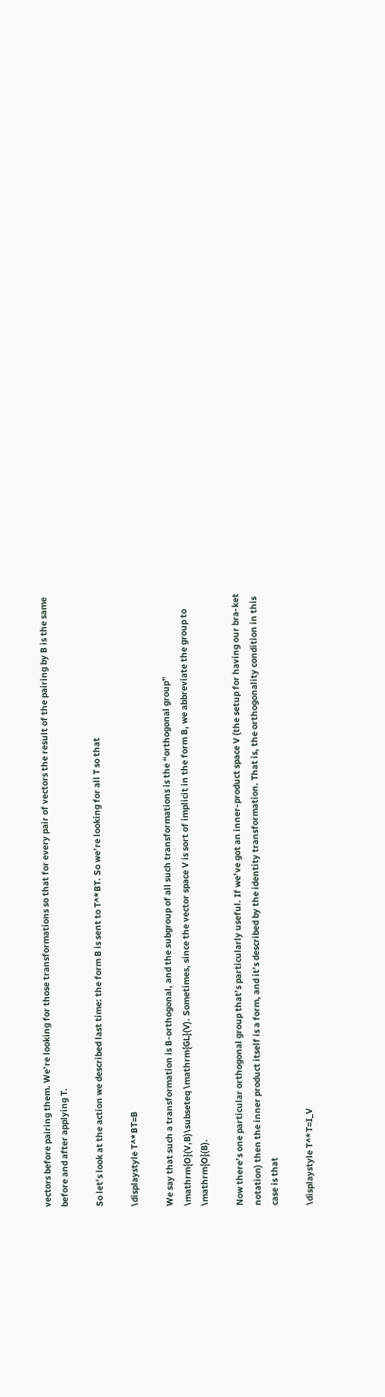vectors before pairing them. We’re looking for those transformations so that for every pair of vectors the result of the pairing by B is the same before and after applying T.

So let’s look at the action we described last time: the form B is sent to T^*BT. So we’re looking for all T so that

\displaystyle T^*BT=B

We say that such a transformation is B-orthogonal, and the subgroup of all such transformations is the “orthogonal group” \mathrm{O}(V,B)\subseteq \mathrm{GL}(V). Sometimes, since the vector space V is sort of implicit in the form B, we abbreviate the group to \mathrm{O}(B).

Now there’s one particular orthogonal group that’s particularly useful. If we’ve got an inner-product space V (the setup for having our bra-ket notation) then the inner product itself is a form, and it’s described by the identity transformation. That is, the orthogonality condition in this case is that

\displaystyle T^*T=I_V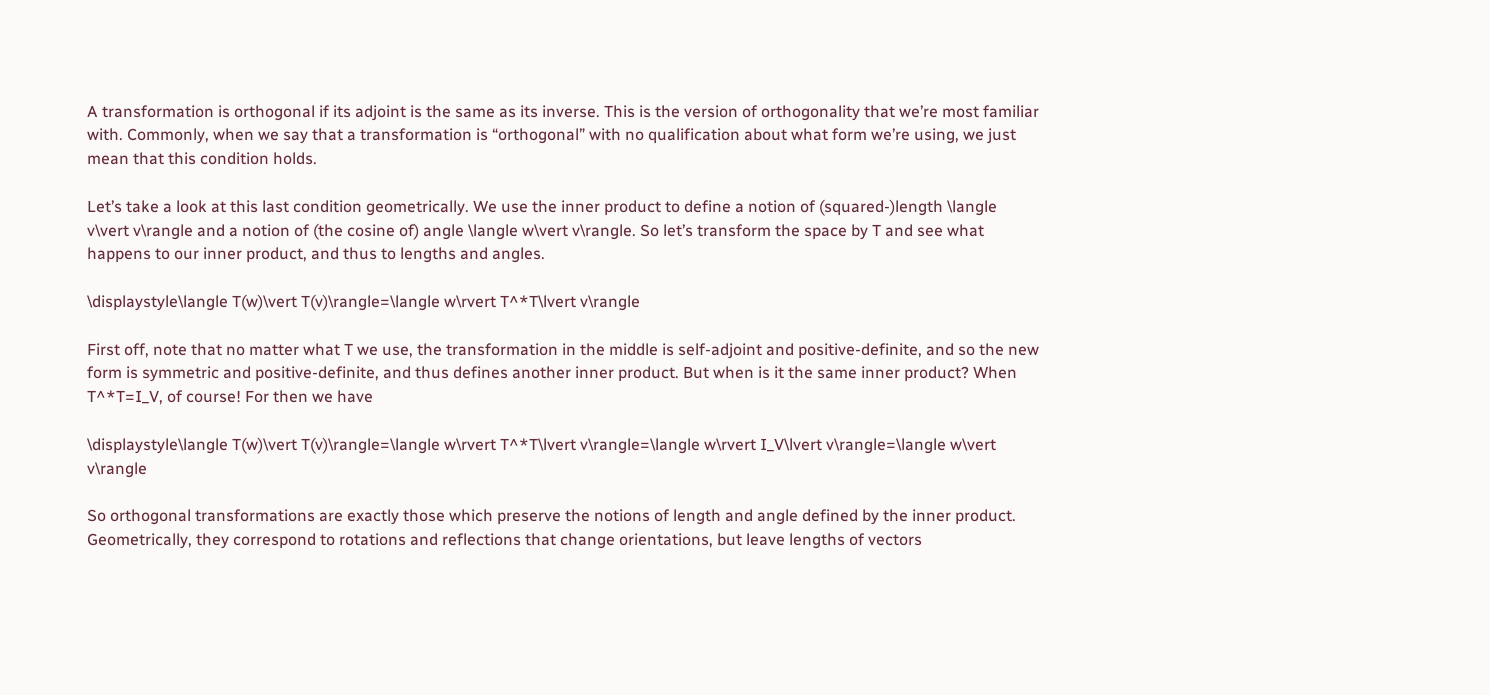A transformation is orthogonal if its adjoint is the same as its inverse. This is the version of orthogonality that we’re most familiar with. Commonly, when we say that a transformation is “orthogonal” with no qualification about what form we’re using, we just mean that this condition holds.

Let’s take a look at this last condition geometrically. We use the inner product to define a notion of (squared-)length \langle v\vert v\rangle and a notion of (the cosine of) angle \langle w\vert v\rangle. So let’s transform the space by T and see what happens to our inner product, and thus to lengths and angles.

\displaystyle\langle T(w)\vert T(v)\rangle=\langle w\rvert T^*T\lvert v\rangle

First off, note that no matter what T we use, the transformation in the middle is self-adjoint and positive-definite, and so the new form is symmetric and positive-definite, and thus defines another inner product. But when is it the same inner product? When T^*T=I_V, of course! For then we have

\displaystyle\langle T(w)\vert T(v)\rangle=\langle w\rvert T^*T\lvert v\rangle=\langle w\rvert I_V\lvert v\rangle=\langle w\vert v\rangle

So orthogonal transformations are exactly those which preserve the notions of length and angle defined by the inner product. Geometrically, they correspond to rotations and reflections that change orientations, but leave lengths of vectors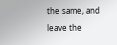the same, and leave the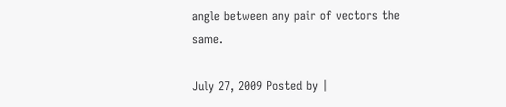angle between any pair of vectors the same.

July 27, 2009 Posted by |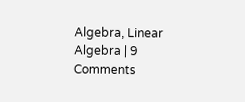Algebra, Linear Algebra | 9 Comments